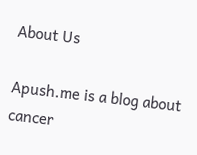About Us

Apush.me is a blog about cancer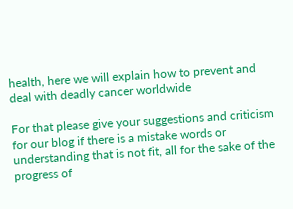health, here we will explain how to prevent and deal with deadly cancer worldwide

For that please give your suggestions and criticism for our blog if there is a mistake words or understanding that is not fit, all for the sake of the progress of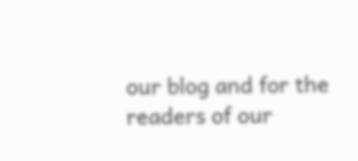our blog and for the readers of our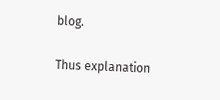blog.

Thus explanation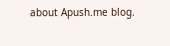about Apush.me blog.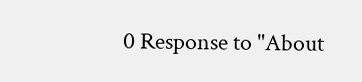0 Response to "About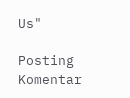Us"

Posting Komentar